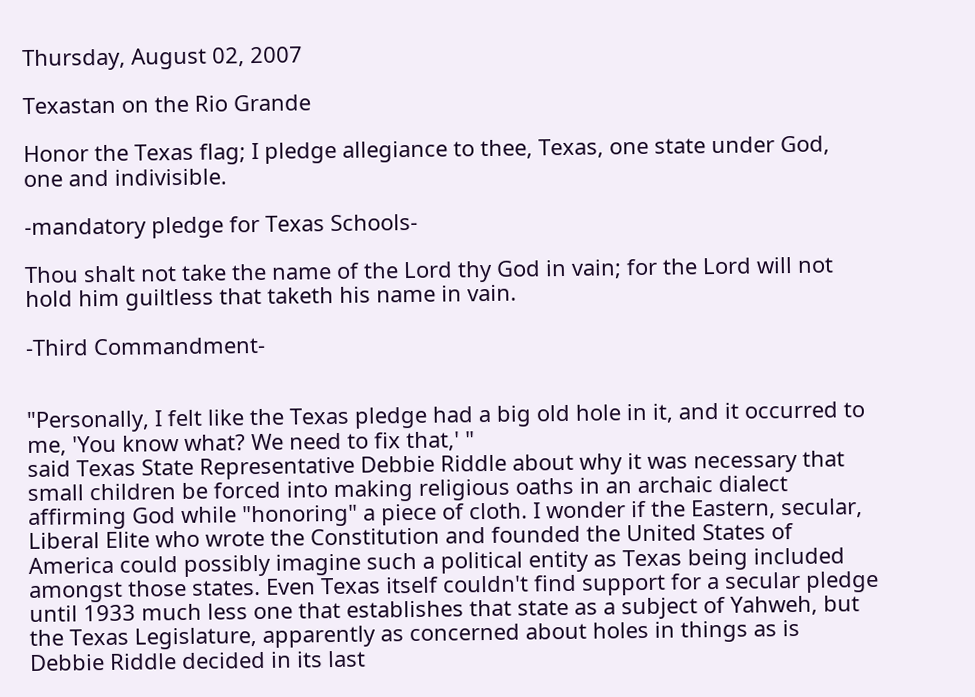Thursday, August 02, 2007

Texastan on the Rio Grande

Honor the Texas flag; I pledge allegiance to thee, Texas, one state under God, one and indivisible.

-mandatory pledge for Texas Schools-

Thou shalt not take the name of the Lord thy God in vain; for the Lord will not hold him guiltless that taketh his name in vain.

-Third Commandment-


"Personally, I felt like the Texas pledge had a big old hole in it, and it occurred to me, 'You know what? We need to fix that,' "
said Texas State Representative Debbie Riddle about why it was necessary that small children be forced into making religious oaths in an archaic dialect affirming God while "honoring" a piece of cloth. I wonder if the Eastern, secular, Liberal Elite who wrote the Constitution and founded the United States of America could possibly imagine such a political entity as Texas being included amongst those states. Even Texas itself couldn't find support for a secular pledge until 1933 much less one that establishes that state as a subject of Yahweh, but the Texas Legislature, apparently as concerned about holes in things as is Debbie Riddle decided in its last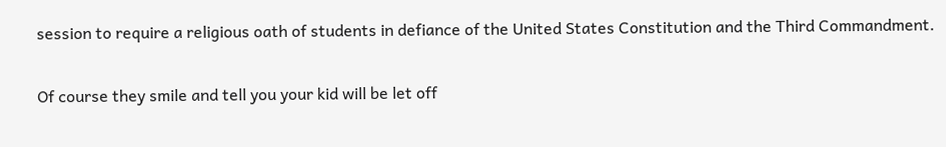session to require a religious oath of students in defiance of the United States Constitution and the Third Commandment.

Of course they smile and tell you your kid will be let off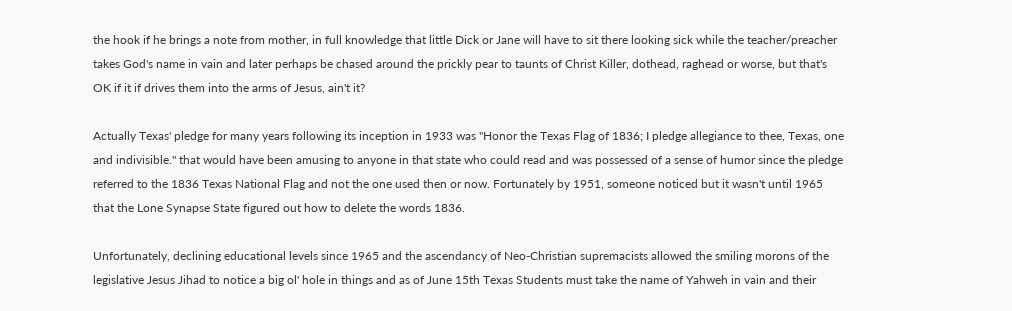the hook if he brings a note from mother, in full knowledge that little Dick or Jane will have to sit there looking sick while the teacher/preacher takes God's name in vain and later perhaps be chased around the prickly pear to taunts of Christ Killer, dothead, raghead or worse, but that's OK if it if drives them into the arms of Jesus, ain't it?

Actually Texas' pledge for many years following its inception in 1933 was "Honor the Texas Flag of 1836; I pledge allegiance to thee, Texas, one and indivisible." that would have been amusing to anyone in that state who could read and was possessed of a sense of humor since the pledge referred to the 1836 Texas National Flag and not the one used then or now. Fortunately by 1951, someone noticed but it wasn't until 1965 that the Lone Synapse State figured out how to delete the words 1836.

Unfortunately, declining educational levels since 1965 and the ascendancy of Neo-Christian supremacists allowed the smiling morons of the legislative Jesus Jihad to notice a big ol' hole in things and as of June 15th Texas Students must take the name of Yahweh in vain and their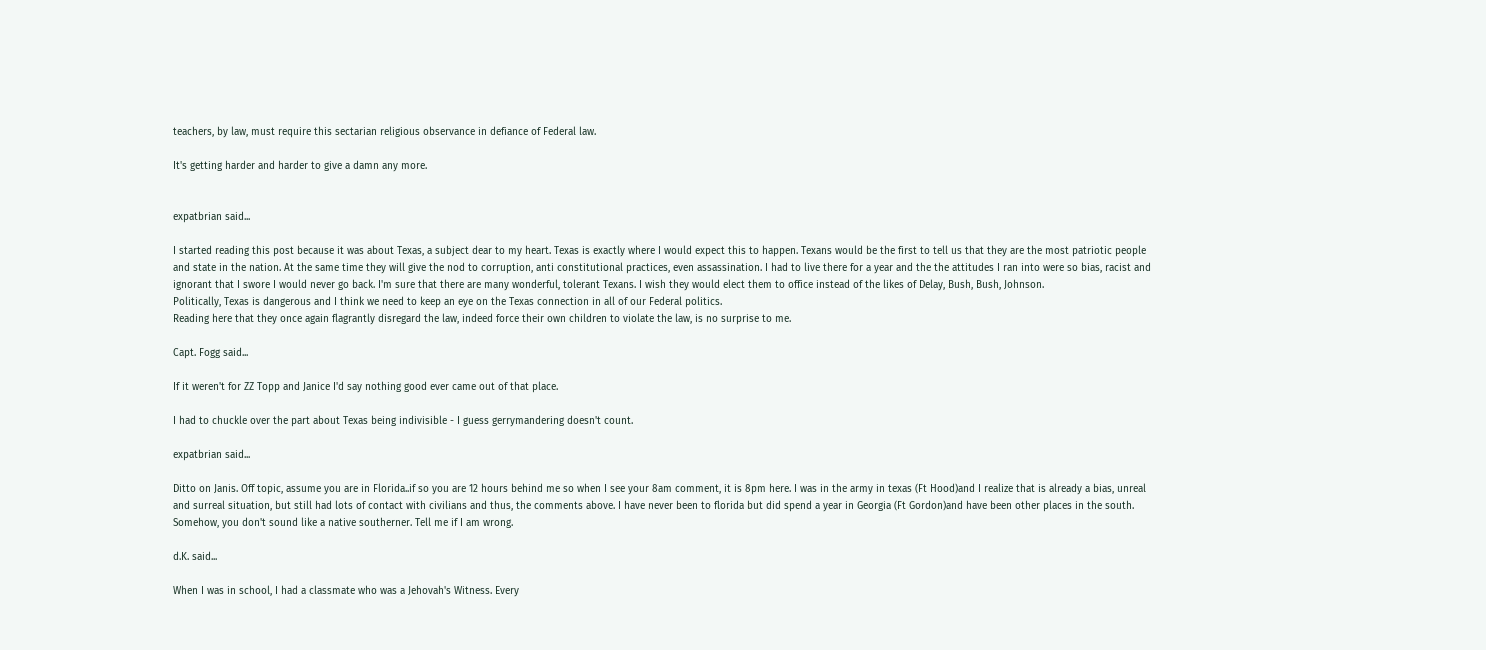teachers, by law, must require this sectarian religious observance in defiance of Federal law.

It's getting harder and harder to give a damn any more.


expatbrian said...

I started reading this post because it was about Texas, a subject dear to my heart. Texas is exactly where I would expect this to happen. Texans would be the first to tell us that they are the most patriotic people and state in the nation. At the same time they will give the nod to corruption, anti constitutional practices, even assassination. I had to live there for a year and the the attitudes I ran into were so bias, racist and ignorant that I swore I would never go back. I'm sure that there are many wonderful, tolerant Texans. I wish they would elect them to office instead of the likes of Delay, Bush, Bush, Johnson.
Politically, Texas is dangerous and I think we need to keep an eye on the Texas connection in all of our Federal politics.
Reading here that they once again flagrantly disregard the law, indeed force their own children to violate the law, is no surprise to me.

Capt. Fogg said...

If it weren't for ZZ Topp and Janice I'd say nothing good ever came out of that place.

I had to chuckle over the part about Texas being indivisible - I guess gerrymandering doesn't count.

expatbrian said...

Ditto on Janis. Off topic, assume you are in Florida..if so you are 12 hours behind me so when I see your 8am comment, it is 8pm here. I was in the army in texas (Ft Hood)and I realize that is already a bias, unreal and surreal situation, but still had lots of contact with civilians and thus, the comments above. I have never been to florida but did spend a year in Georgia (Ft Gordon)and have been other places in the south. Somehow, you don't sound like a native southerner. Tell me if I am wrong.

d.K. said...

When I was in school, I had a classmate who was a Jehovah's Witness. Every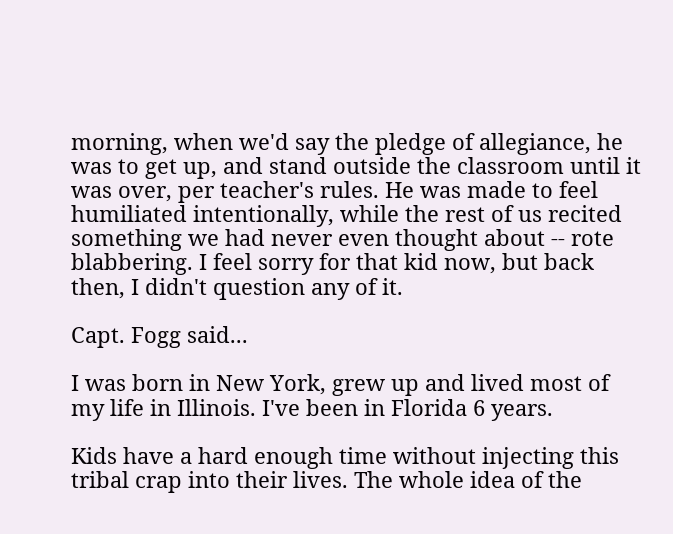morning, when we'd say the pledge of allegiance, he was to get up, and stand outside the classroom until it was over, per teacher's rules. He was made to feel humiliated intentionally, while the rest of us recited something we had never even thought about -- rote blabbering. I feel sorry for that kid now, but back then, I didn't question any of it.

Capt. Fogg said...

I was born in New York, grew up and lived most of my life in Illinois. I've been in Florida 6 years.

Kids have a hard enough time without injecting this tribal crap into their lives. The whole idea of the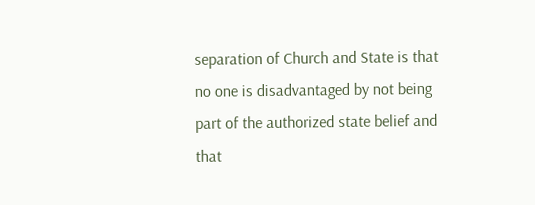separation of Church and State is that no one is disadvantaged by not being part of the authorized state belief and that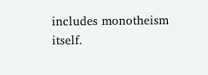includes monotheism itself.